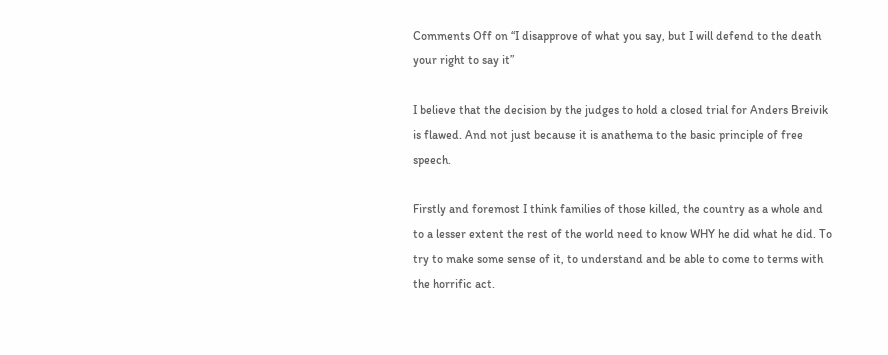Comments Off on “I disapprove of what you say, but I will defend to the death your right to say it”

I believe that the decision by the judges to hold a closed trial for Anders Breivik is flawed. And not just because it is anathema to the basic principle of free speech.

Firstly and foremost I think families of those killed, the country as a whole and to a lesser extent the rest of the world need to know WHY he did what he did. To try to make some sense of it, to understand and be able to come to terms with the horrific act.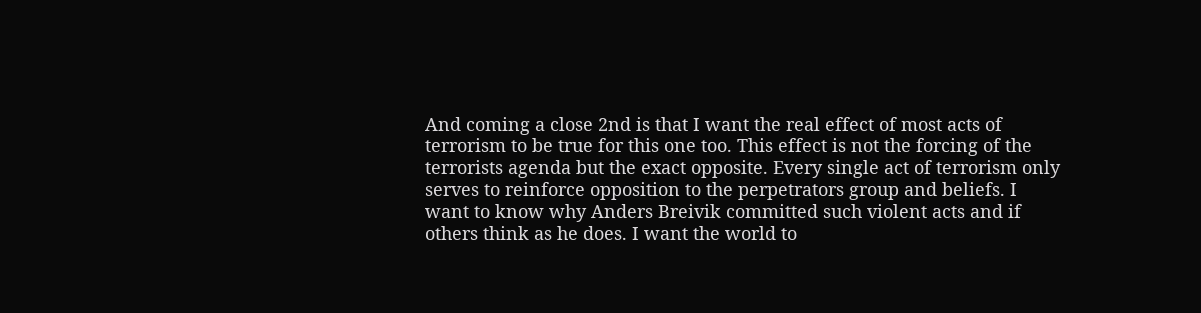And coming a close 2nd is that I want the real effect of most acts of terrorism to be true for this one too. This effect is not the forcing of the terrorists agenda but the exact opposite. Every single act of terrorism only serves to reinforce opposition to the perpetrators group and beliefs. I want to know why Anders Breivik committed such violent acts and if others think as he does. I want the world to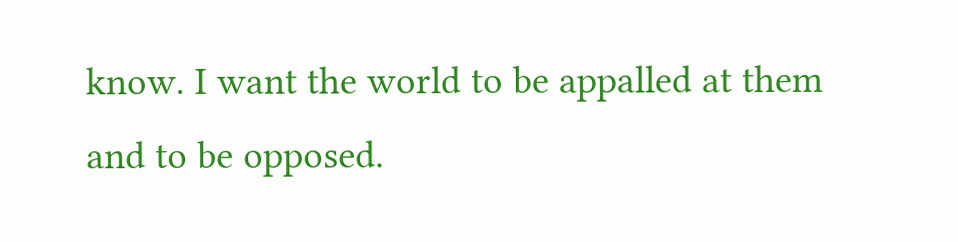know. I want the world to be appalled at them and to be opposed.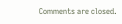Comments are closed.